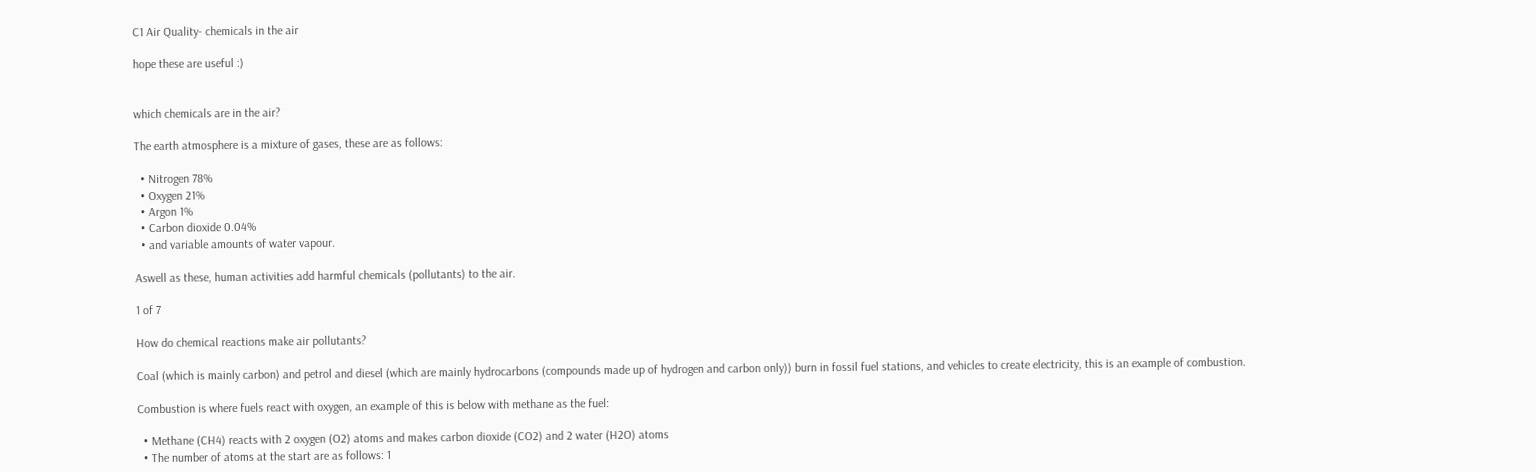C1 Air Quality- chemicals in the air

hope these are useful :)


which chemicals are in the air?

The earth atmosphere is a mixture of gases, these are as follows:

  • Nitrogen 78%
  • Oxygen 21%
  • Argon 1%
  • Carbon dioxide 0.04%
  • and variable amounts of water vapour.

Aswell as these, human activities add harmful chemicals (pollutants) to the air.

1 of 7

How do chemical reactions make air pollutants?

Coal (which is mainly carbon) and petrol and diesel (which are mainly hydrocarbons (compounds made up of hydrogen and carbon only)) burn in fossil fuel stations, and vehicles to create electricity, this is an example of combustion.

Combustion is where fuels react with oxygen, an example of this is below with methane as the fuel:

  • Methane (CH4) reacts with 2 oxygen (O2) atoms and makes carbon dioxide (CO2) and 2 water (H2O) atoms
  • The number of atoms at the start are as follows: 1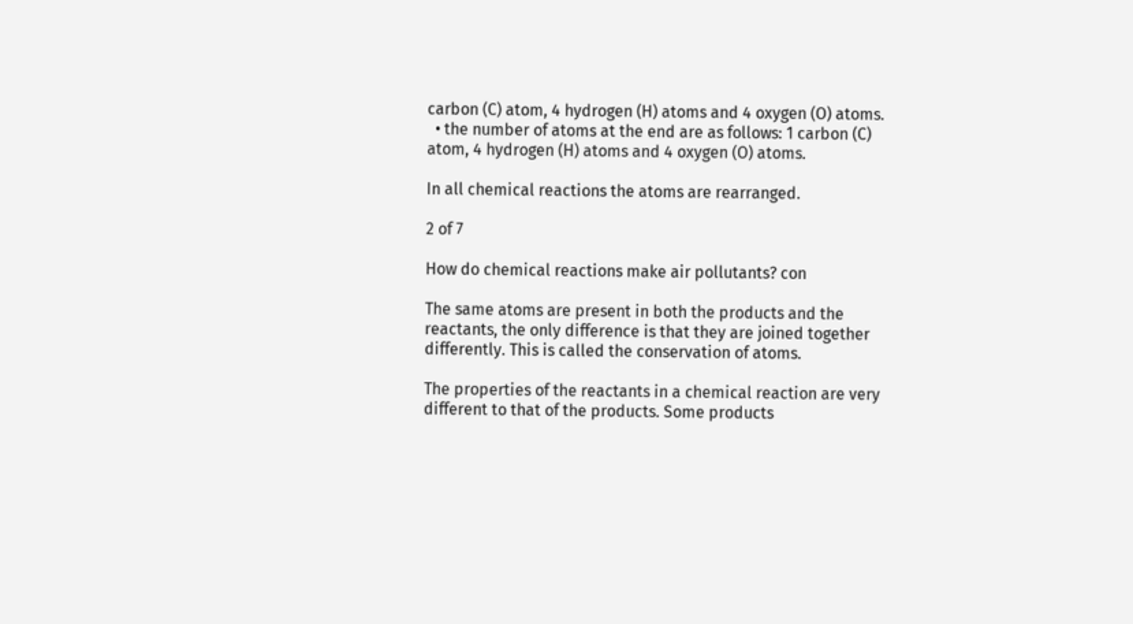carbon (C) atom, 4 hydrogen (H) atoms and 4 oxygen (O) atoms.
  • the number of atoms at the end are as follows: 1 carbon (C) atom, 4 hydrogen (H) atoms and 4 oxygen (O) atoms.

In all chemical reactions the atoms are rearranged.

2 of 7

How do chemical reactions make air pollutants? con

The same atoms are present in both the products and the reactants, the only difference is that they are joined together differently. This is called the conservation of atoms.

The properties of the reactants in a chemical reaction are very different to that of the products. Some products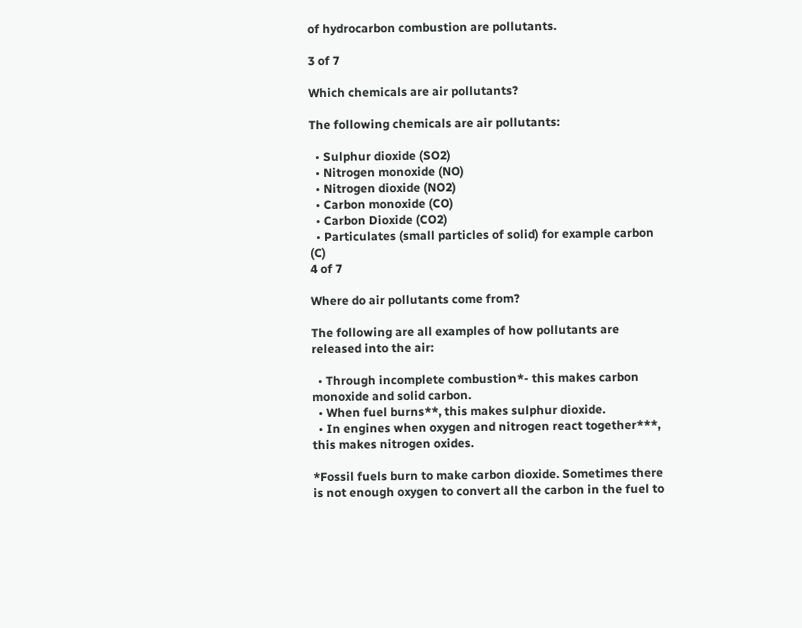of hydrocarbon combustion are pollutants.

3 of 7

Which chemicals are air pollutants?

The following chemicals are air pollutants:

  • Sulphur dioxide (SO2)
  • Nitrogen monoxide (NO)
  • Nitrogen dioxide (NO2)
  • Carbon monoxide (CO)
  • Carbon Dioxide (CO2)
  • Particulates (small particles of solid) for example carbon (C)
4 of 7

Where do air pollutants come from?

The following are all examples of how pollutants are released into the air:

  • Through incomplete combustion*- this makes carbon monoxide and solid carbon.
  • When fuel burns**, this makes sulphur dioxide.
  • In engines when oxygen and nitrogen react together***, this makes nitrogen oxides.

*Fossil fuels burn to make carbon dioxide. Sometimes there is not enough oxygen to convert all the carbon in the fuel to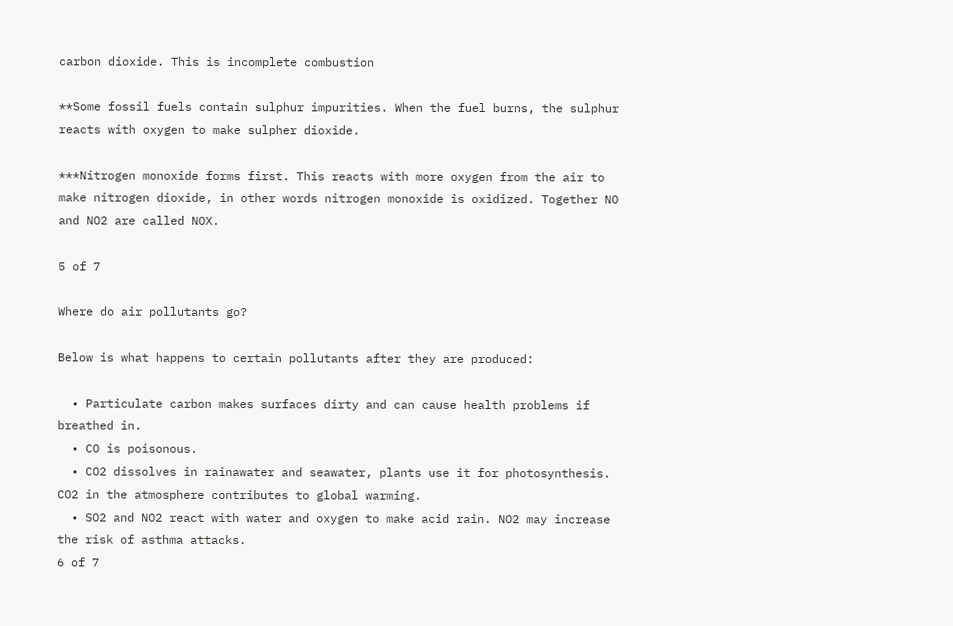carbon dioxide. This is incomplete combustion

**Some fossil fuels contain sulphur impurities. When the fuel burns, the sulphur reacts with oxygen to make sulpher dioxide.

***Nitrogen monoxide forms first. This reacts with more oxygen from the air to make nitrogen dioxide, in other words nitrogen monoxide is oxidized. Together NO and NO2 are called NOX.

5 of 7

Where do air pollutants go?

Below is what happens to certain pollutants after they are produced:

  • Particulate carbon makes surfaces dirty and can cause health problems if breathed in.
  • CO is poisonous.
  • CO2 dissolves in rainawater and seawater, plants use it for photosynthesis. CO2 in the atmosphere contributes to global warming.
  • SO2 and NO2 react with water and oxygen to make acid rain. NO2 may increase the risk of asthma attacks.
6 of 7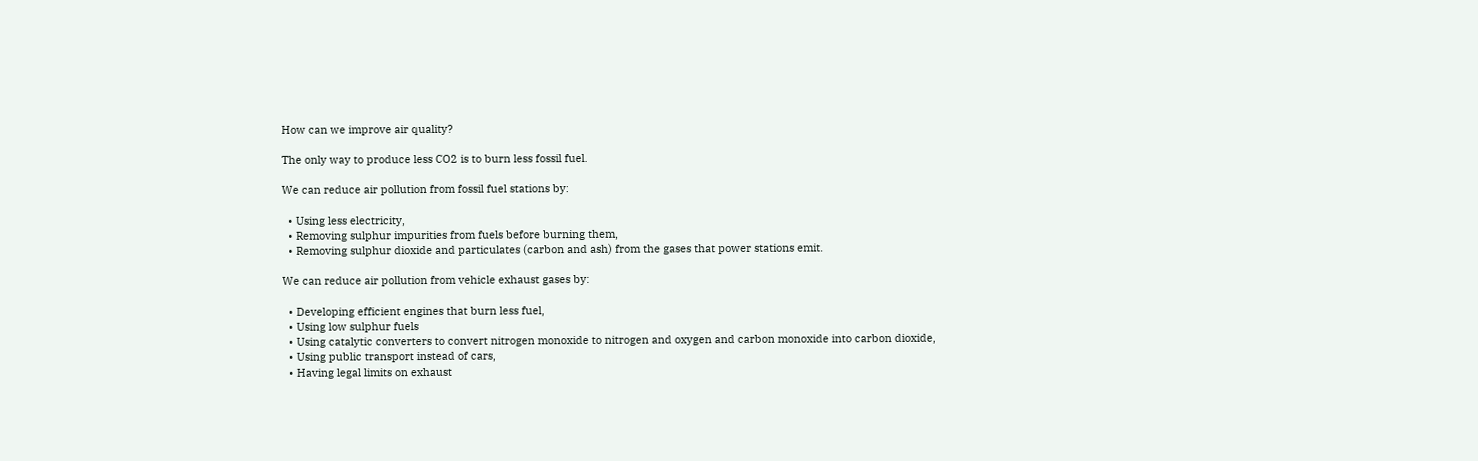How can we improve air quality?

The only way to produce less CO2 is to burn less fossil fuel.

We can reduce air pollution from fossil fuel stations by:

  • Using less electricity,
  • Removing sulphur impurities from fuels before burning them,
  • Removing sulphur dioxide and particulates (carbon and ash) from the gases that power stations emit.

We can reduce air pollution from vehicle exhaust gases by:

  • Developing efficient engines that burn less fuel,
  • Using low sulphur fuels
  • Using catalytic converters to convert nitrogen monoxide to nitrogen and oxygen and carbon monoxide into carbon dioxide,
  • Using public transport instead of cars,
  • Having legal limits on exhaust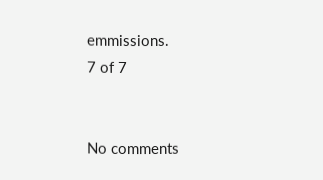emmissions.
7 of 7


No comments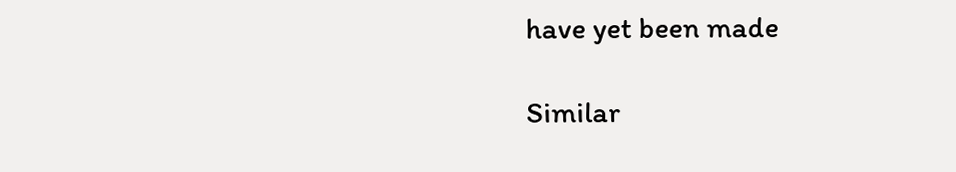have yet been made

Similar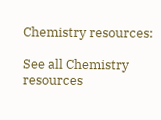Chemistry resources:

See all Chemistry resources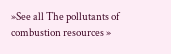»See all The pollutants of combustion resources »